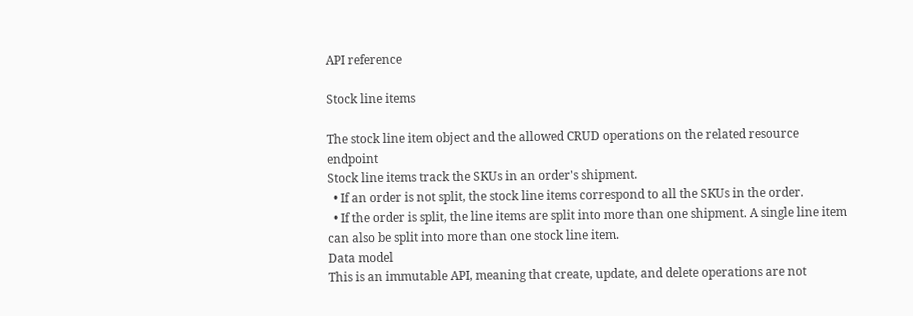API reference

Stock line items

The stock line item object and the allowed CRUD operations on the related resource endpoint
Stock line items track the SKUs in an order's shipment.
  • If an order is not split, the stock line items correspond to all the SKUs in the order.
  • If the order is split, the line items are split into more than one shipment. A single line item can also be split into more than one stock line item.
Data model
This is an immutable API, meaning that create, update, and delete operations are not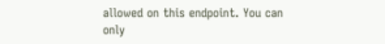allowed on this endpoint. You can only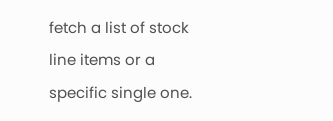fetch a list of stock line items or a specific single one.